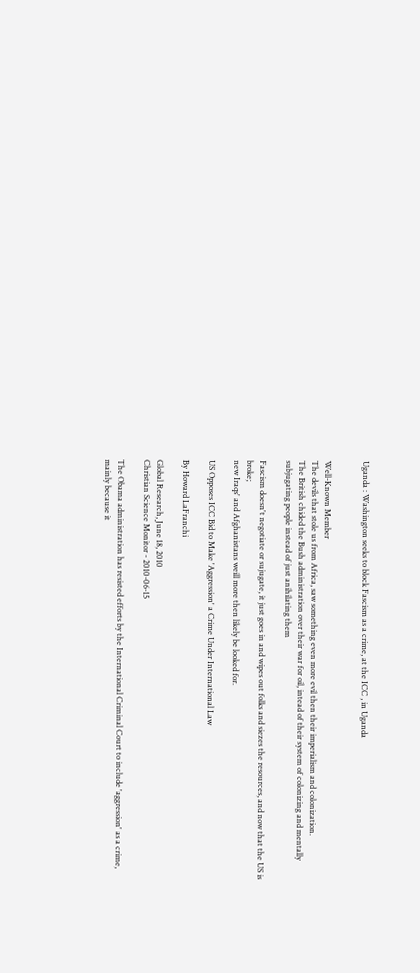Uganda : Washington seeks to block Fascism as a crime, at the ICC , in Uganda


Well-Known Member
The devils that stole us from Africa, saw something even more evil then their imperialism and colonization.
The British chided the Bush administration over their war for oil, intead of their system of colonizing and mentally subjugating people instead of just anihilating them

Fascism doesn't negotiate or sujugate, it just goes in and wipes out folks and siezes the resources, and now that the US is broke;
new Iraqs' and Afghanistans weill more then likely be looked for.

US Opposes ICC Bid to Make 'Aggression' a Crime Under International Law

By Howard LaFranchi

Global Research, June 18, 2010
Christian Science Monitor - 2010-06-15

The Obama administration has resisted efforts by the International Criminal Court to include 'aggression' as a crime, mainly because it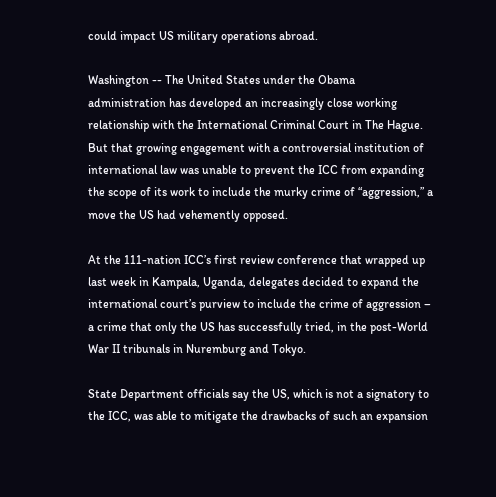could impact US military operations abroad.

Washington -- The United States under the Obama administration has developed an increasingly close working relationship with the International Criminal Court in The Hague. But that growing engagement with a controversial institution of international law was unable to prevent the ICC from expanding the scope of its work to include the murky crime of “aggression,” a move the US had vehemently opposed.

At the 111-nation ICC’s first review conference that wrapped up last week in Kampala, Uganda, delegates decided to expand the international court’s purview to include the crime of aggression – a crime that only the US has successfully tried, in the post-World War II tribunals in Nuremburg and Tokyo.

State Department officials say the US, which is not a signatory to the ICC, was able to mitigate the drawbacks of such an expansion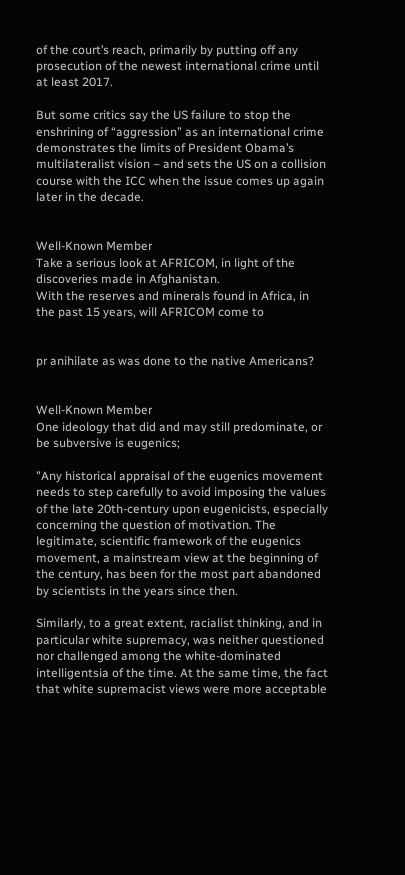of the court’s reach, primarily by putting off any prosecution of the newest international crime until at least 2017.

But some critics say the US failure to stop the enshrining of “aggression” as an international crime demonstrates the limits of President Obama’s multilateralist vision – and sets the US on a collision course with the ICC when the issue comes up again later in the decade.


Well-Known Member
Take a serious look at AFRICOM, in light of the discoveries made in Afghanistan.
With the reserves and minerals found in Africa, in the past 15 years, will AFRICOM come to


pr anihilate as was done to the native Americans?


Well-Known Member
One ideology that did and may still predominate, or be subversive is eugenics;

"Any historical appraisal of the eugenics movement needs to step carefully to avoid imposing the values of the late 20th-century upon eugenicists, especially concerning the question of motivation. The legitimate, scientific framework of the eugenics movement, a mainstream view at the beginning of the century, has been for the most part abandoned by scientists in the years since then.

Similarly, to a great extent, racialist thinking, and in particular white supremacy, was neither questioned nor challenged among the white-dominated intelligentsia of the time. At the same time, the fact that white supremacist views were more acceptable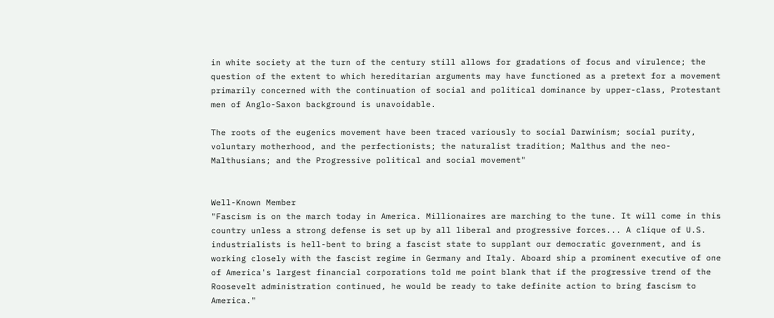in white society at the turn of the century still allows for gradations of focus and virulence; the question of the extent to which hereditarian arguments may have functioned as a pretext for a movement primarily concerned with the continuation of social and political dominance by upper-class, Protestant men of Anglo-Saxon background is unavoidable.

The roots of the eugenics movement have been traced variously to social Darwinism; social purity, voluntary motherhood, and the perfectionists; the naturalist tradition; Malthus and the neo-Malthusians; and the Progressive political and social movement"


Well-Known Member
"Fascism is on the march today in America. Millionaires are marching to the tune. It will come in this country unless a strong defense is set up by all liberal and progressive forces... A clique of U.S. industrialists is hell-bent to bring a fascist state to supplant our democratic government, and is working closely with the fascist regime in Germany and Italy. Aboard ship a prominent executive of one of America's largest financial corporations told me point blank that if the progressive trend of the Roosevelt administration continued, he would be ready to take definite action to bring fascism to America."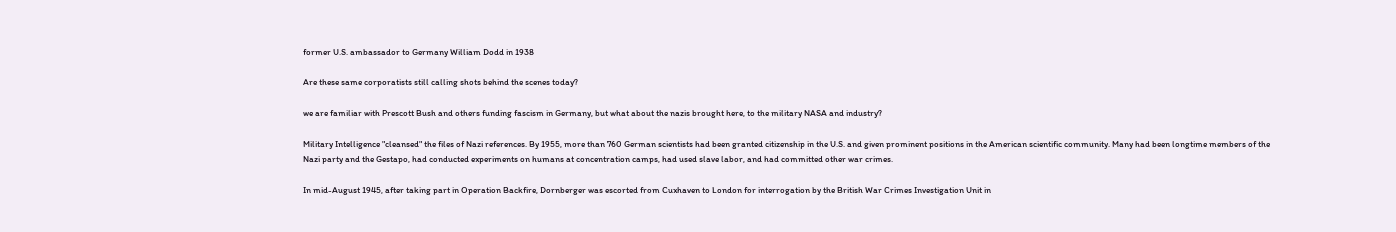former U.S. ambassador to Germany William Dodd in 1938

Are these same corporatists still calling shots behind the scenes today?

we are familiar with Prescott Bush and others funding fascism in Germany, but what about the nazis brought here, to the military NASA and industry?

Military Intelligence "cleansed" the files of Nazi references. By 1955, more than 760 German scientists had been granted citizenship in the U.S. and given prominent positions in the American scientific community. Many had been longtime members of the Nazi party and the Gestapo, had conducted experiments on humans at concentration camps, had used slave labor, and had committed other war crimes.

In mid-August 1945, after taking part in Operation Backfire, Dornberger was escorted from Cuxhaven to London for interrogation by the British War Crimes Investigation Unit in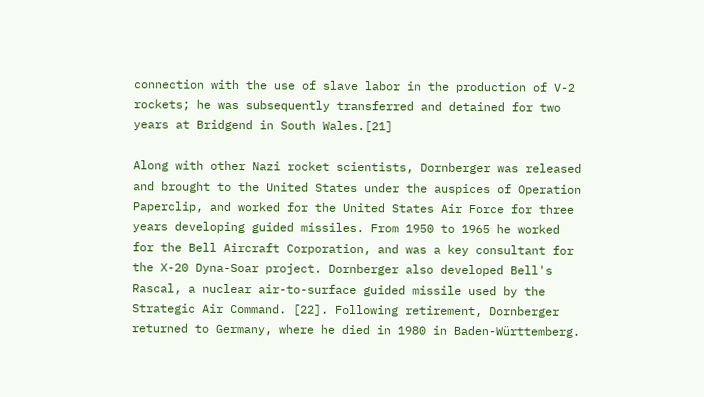connection with the use of slave labor in the production of V-2 rockets; he was subsequently transferred and detained for two years at Bridgend in South Wales.[21]

Along with other Nazi rocket scientists, Dornberger was released and brought to the United States under the auspices of Operation Paperclip, and worked for the United States Air Force for three years developing guided missiles. From 1950 to 1965 he worked for the Bell Aircraft Corporation, and was a key consultant for the X-20 Dyna-Soar project. Dornberger also developed Bell's Rascal, a nuclear air-to-surface guided missile used by the Strategic Air Command. [22]. Following retirement, Dornberger returned to Germany, where he died in 1980 in Baden-Württemberg.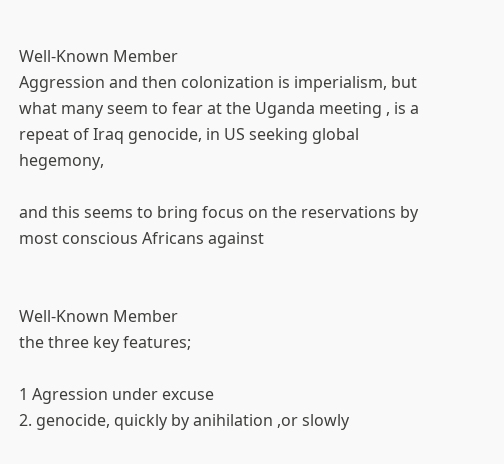Well-Known Member
Aggression and then colonization is imperialism, but what many seem to fear at the Uganda meeting , is a repeat of Iraq genocide, in US seeking global hegemony,

and this seems to bring focus on the reservations by most conscious Africans against


Well-Known Member
the three key features;

1 Agression under excuse
2. genocide, quickly by anihilation ,or slowly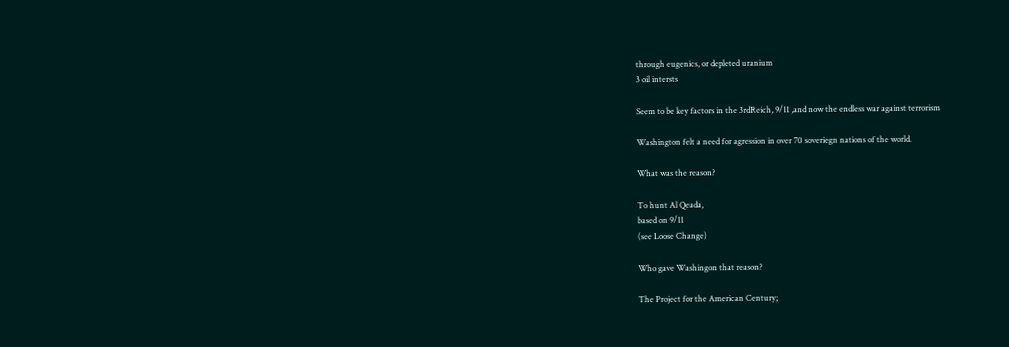through eugenics, or depleted uranium
3 oil intersts

Seem to be key factors in the 3rdReich, 9/11 ,and now the endless war against terrorism

Washington felt a need for agression in over 70 soveriegn nations of the world.

What was the reason?

To hunt Al Qeada,
based on 9/11
(see Loose Change)

Who gave Washingon that reason?

The Project for the American Century;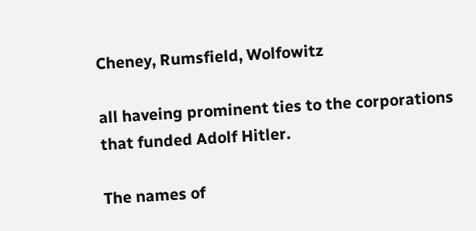Cheney, Rumsfield, Wolfowitz

all haveing prominent ties to the corporations that funded Adolf Hitler.

The names of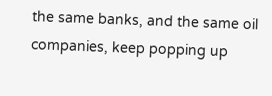the same banks, and the same oil companies, keep popping up